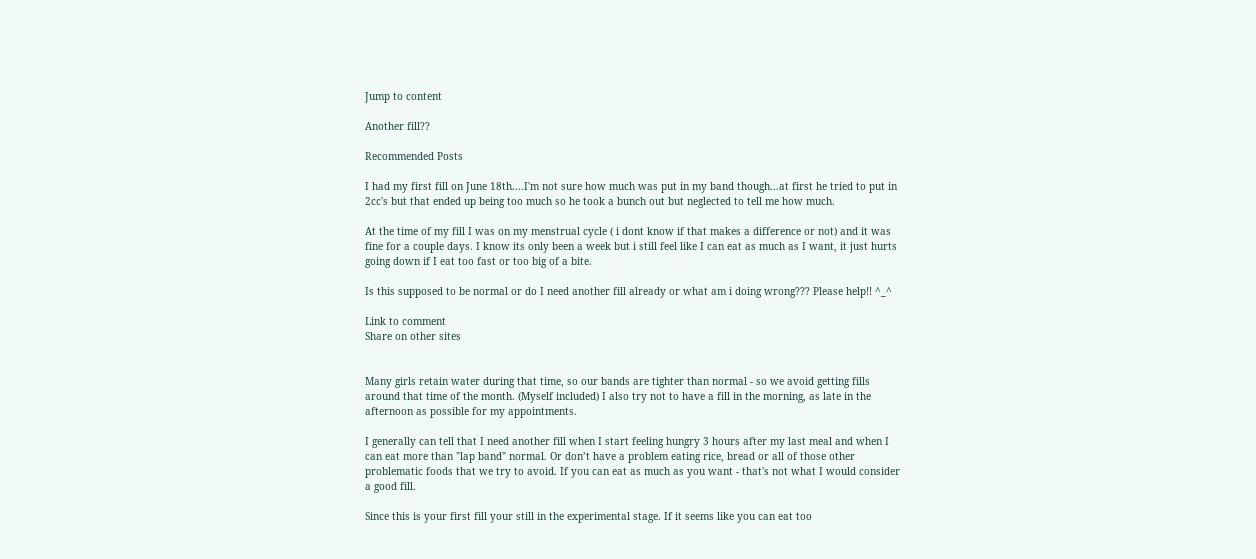Jump to content

Another fill??

Recommended Posts

I had my first fill on June 18th....I'm not sure how much was put in my band though...at first he tried to put in 2cc's but that ended up being too much so he took a bunch out but neglected to tell me how much.

At the time of my fill I was on my menstrual cycle ( i dont know if that makes a difference or not) and it was fine for a couple days. I know its only been a week but i still feel like I can eat as much as I want, it just hurts going down if I eat too fast or too big of a bite.

Is this supposed to be normal or do I need another fill already or what am i doing wrong??? Please help!! ^_^

Link to comment
Share on other sites


Many girls retain water during that time, so our bands are tighter than normal - so we avoid getting fills around that time of the month. (Myself included) I also try not to have a fill in the morning, as late in the afternoon as possible for my appointments.

I generally can tell that I need another fill when I start feeling hungry 3 hours after my last meal and when I can eat more than "lap band" normal. Or don’t have a problem eating rice, bread or all of those other problematic foods that we try to avoid. If you can eat as much as you want - that's not what I would consider a good fill.

Since this is your first fill your still in the experimental stage. If it seems like you can eat too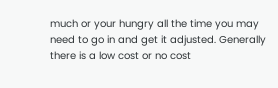much or your hungry all the time you may need to go in and get it adjusted. Generally there is a low cost or no cost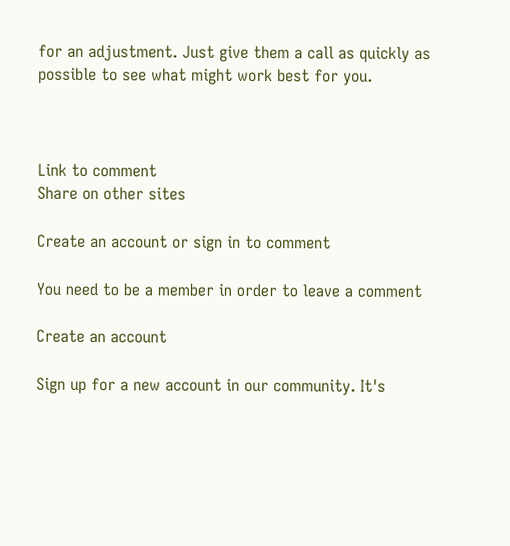for an adjustment. Just give them a call as quickly as possible to see what might work best for you.



Link to comment
Share on other sites

Create an account or sign in to comment

You need to be a member in order to leave a comment

Create an account

Sign up for a new account in our community. It's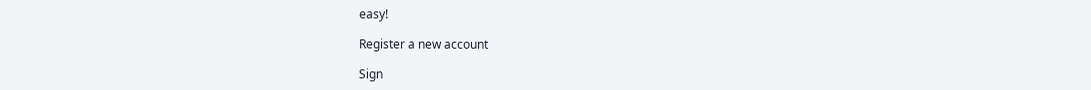easy!

Register a new account

Sign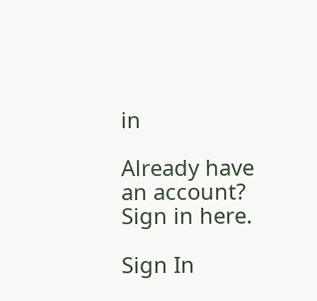in

Already have an account? Sign in here.

Sign In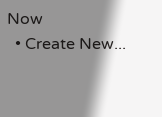Now
  • Create New...